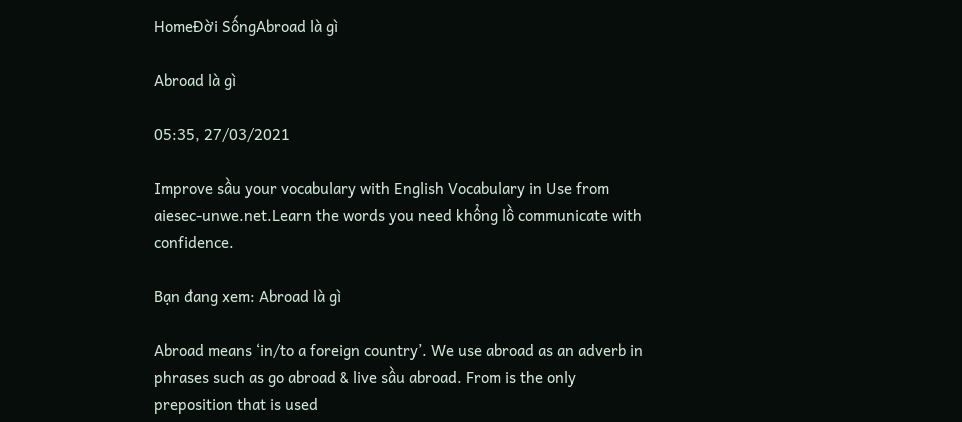HomeĐời SốngAbroad là gì

Abroad là gì

05:35, 27/03/2021

Improve sầu your vocabulary with English Vocabulary in Use from aiesec-unwe.net.Learn the words you need khổng lồ communicate with confidence.

Bạn đang xem: Abroad là gì

Abroad means ‘in/to a foreign country’. We use abroad as an adverb in phrases such as go abroad & live sầu abroad. From is the only preposition that is used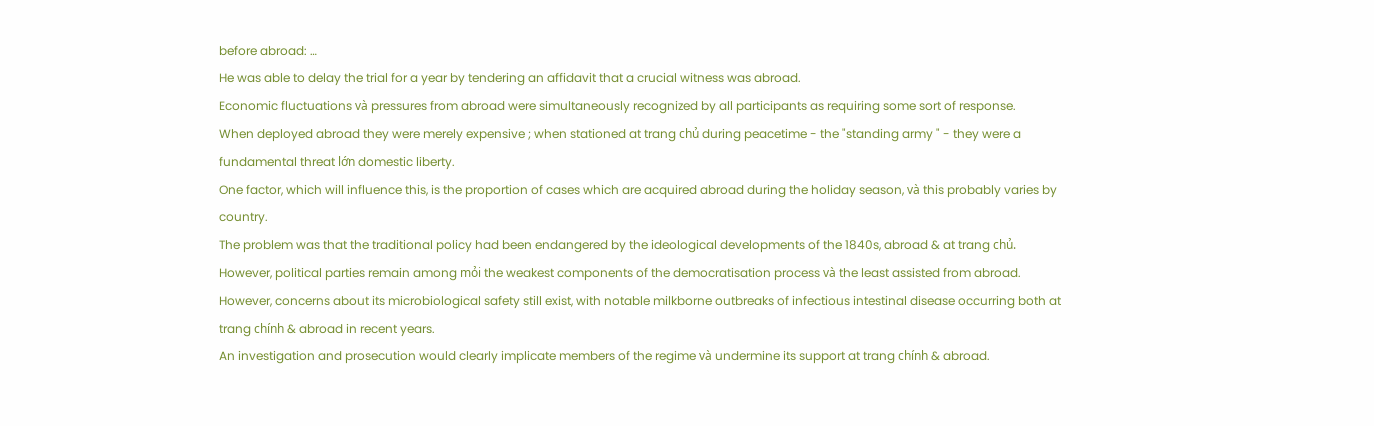before abroad: …
He was able to delay the trial for a year by tendering an affidavit that a crucial witness was abroad.
Economic fluctuations và pressures from abroad were simultaneously recognized by all participants as requiring some sort of response.
When deployed abroad they were merely expensive ; when stationed at trang chủ during peacetime - the "standing army " - they were a fundamental threat lớn domestic liberty.
One factor, which will influence this, is the proportion of cases which are acquired abroad during the holiday season, và this probably varies by country.
The problem was that the traditional policy had been endangered by the ideological developments of the 1840s, abroad & at trang chủ.
However, political parties remain among mỏi the weakest components of the democratisation process và the least assisted from abroad.
However, concerns about its microbiological safety still exist, with notable milkborne outbreaks of infectious intestinal disease occurring both at trang chính & abroad in recent years.
An investigation and prosecution would clearly implicate members of the regime và undermine its support at trang chính & abroad.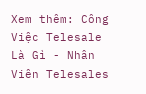Xem thêm: Công Việc Telesale Là Gì - Nhân Viên Telesales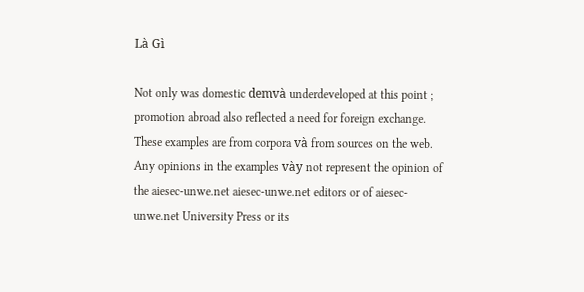Là Gì

Not only was domestic demvà underdeveloped at this point ; promotion abroad also reflected a need for foreign exchange.
These examples are from corpora và from sources on the web. Any opinions in the examples vày not represent the opinion of the aiesec-unwe.net aiesec-unwe.net editors or of aiesec-unwe.net University Press or its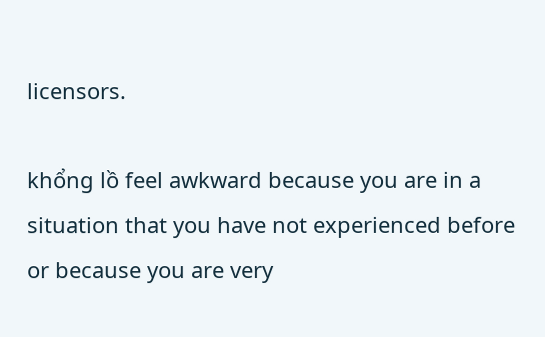licensors.

khổng lồ feel awkward because you are in a situation that you have not experienced before or because you are very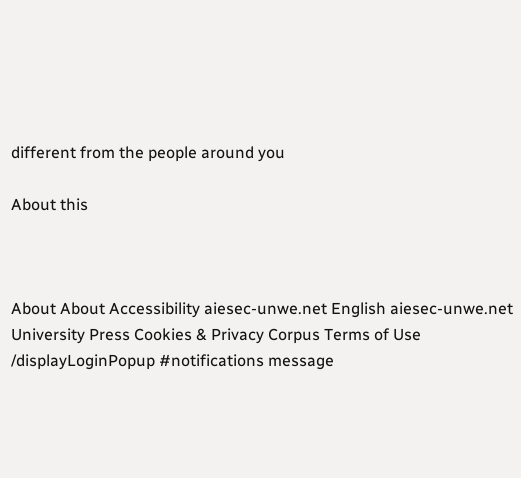different from the people around you

About this



About About Accessibility aiesec-unwe.net English aiesec-unwe.net University Press Cookies & Privacy Corpus Terms of Use
/displayLoginPopup #notifications message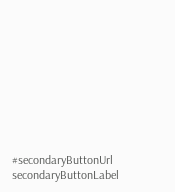#secondaryButtonUrl secondaryButtonLabel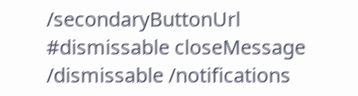/secondaryButtonUrl #dismissable closeMessage /dismissable /notifications